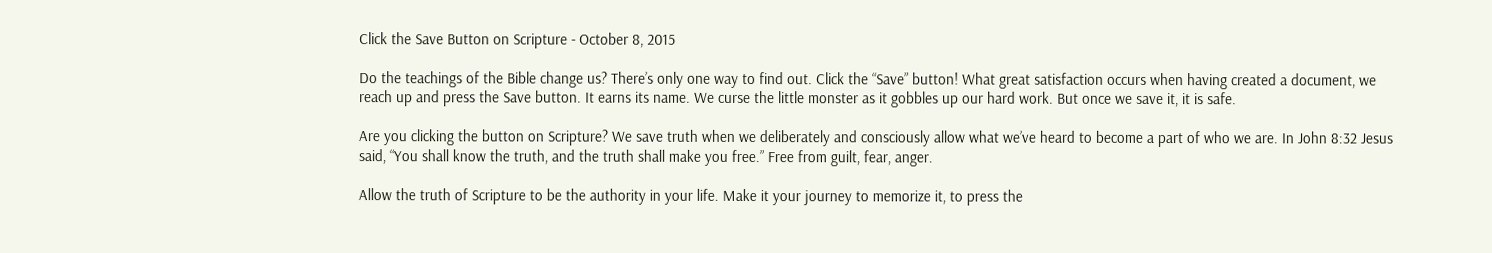Click the Save Button on Scripture - October 8, 2015

Do the teachings of the Bible change us? There’s only one way to find out. Click the “Save” button! What great satisfaction occurs when having created a document, we reach up and press the Save button. It earns its name. We curse the little monster as it gobbles up our hard work. But once we save it, it is safe.

Are you clicking the button on Scripture? We save truth when we deliberately and consciously allow what we’ve heard to become a part of who we are. In John 8:32 Jesus said, “You shall know the truth, and the truth shall make you free.” Free from guilt, fear, anger.

Allow the truth of Scripture to be the authority in your life. Make it your journey to memorize it, to press the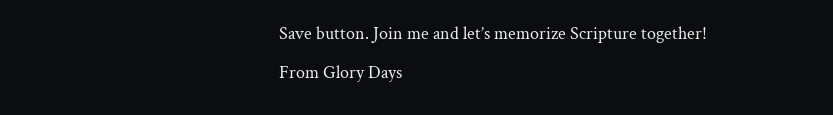Save button. Join me and let’s memorize Scripture together!

From Glory Days